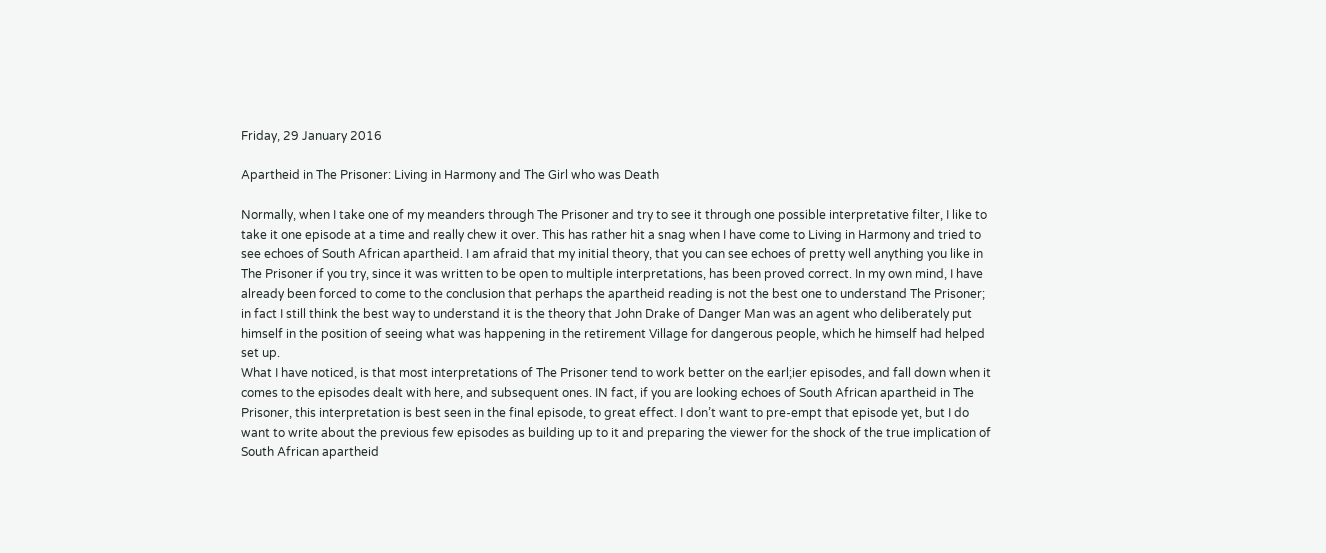Friday, 29 January 2016

Apartheid in The Prisoner: Living in Harmony and The Girl who was Death

Normally, when I take one of my meanders through The Prisoner and try to see it through one possible interpretative filter, I like to take it one episode at a time and really chew it over. This has rather hit a snag when I have come to Living in Harmony and tried to see echoes of South African apartheid. I am afraid that my initial theory, that you can see echoes of pretty well anything you like in The Prisoner if you try, since it was written to be open to multiple interpretations, has been proved correct. In my own mind, I have already been forced to come to the conclusion that perhaps the apartheid reading is not the best one to understand The Prisoner; in fact I still think the best way to understand it is the theory that John Drake of Danger Man was an agent who deliberately put himself in the position of seeing what was happening in the retirement Village for dangerous people, which he himself had helped set up.
What I have noticed, is that most interpretations of The Prisoner tend to work better on the earl;ier episodes, and fall down when it comes to the episodes dealt with here, and subsequent ones. IN fact, if you are looking echoes of South African apartheid in The Prisoner, this interpretation is best seen in the final episode, to great effect. I don’t want to pre-empt that episode yet, but I do want to write about the previous few episodes as building up to it and preparing the viewer for the shock of the true implication of South African apartheid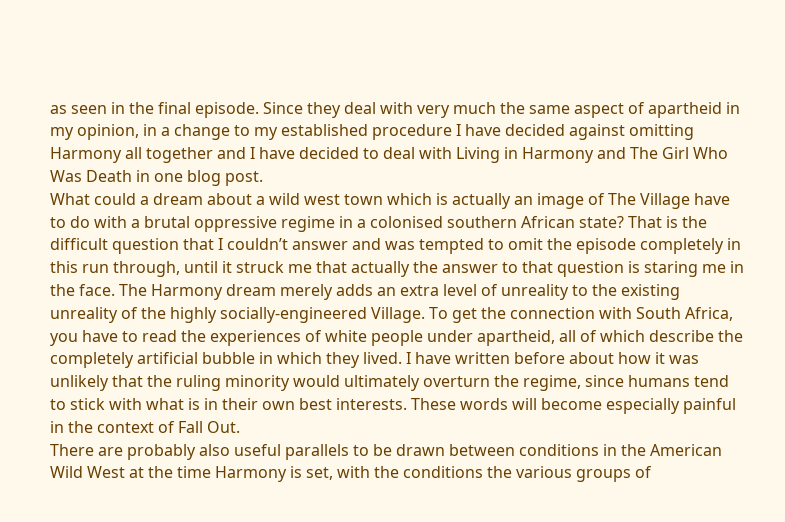as seen in the final episode. Since they deal with very much the same aspect of apartheid in my opinion, in a change to my established procedure I have decided against omitting Harmony all together and I have decided to deal with Living in Harmony and The Girl Who Was Death in one blog post.
What could a dream about a wild west town which is actually an image of The Village have to do with a brutal oppressive regime in a colonised southern African state? That is the difficult question that I couldn’t answer and was tempted to omit the episode completely in this run through, until it struck me that actually the answer to that question is staring me in the face. The Harmony dream merely adds an extra level of unreality to the existing unreality of the highly socially-engineered Village. To get the connection with South Africa, you have to read the experiences of white people under apartheid, all of which describe the completely artificial bubble in which they lived. I have written before about how it was unlikely that the ruling minority would ultimately overturn the regime, since humans tend to stick with what is in their own best interests. These words will become especially painful in the context of Fall Out.
There are probably also useful parallels to be drawn between conditions in the American Wild West at the time Harmony is set, with the conditions the various groups of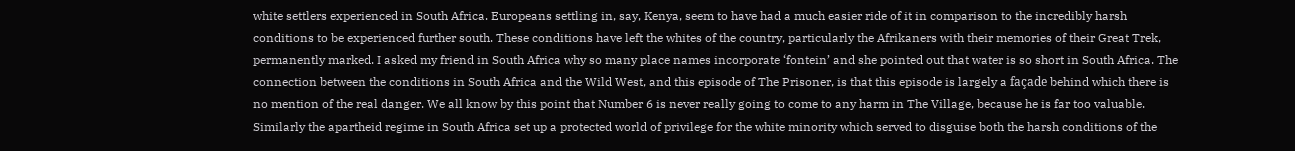white settlers experienced in South Africa. Europeans settling in, say, Kenya, seem to have had a much easier ride of it in comparison to the incredibly harsh conditions to be experienced further south. These conditions have left the whites of the country, particularly the Afrikaners with their memories of their Great Trek, permanently marked. I asked my friend in South Africa why so many place names incorporate ‘fontein’ and she pointed out that water is so short in South Africa. The connection between the conditions in South Africa and the Wild West, and this episode of The Prisoner, is that this episode is largely a façade behind which there is no mention of the real danger. We all know by this point that Number 6 is never really going to come to any harm in The Village, because he is far too valuable. Similarly the apartheid regime in South Africa set up a protected world of privilege for the white minority which served to disguise both the harsh conditions of the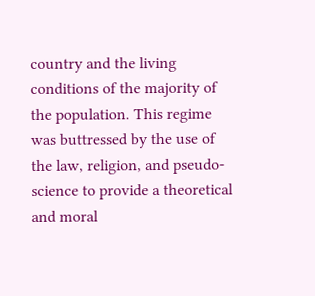country and the living conditions of the majority of the population. This regime was buttressed by the use of the law, religion, and pseudo-science to provide a theoretical and moral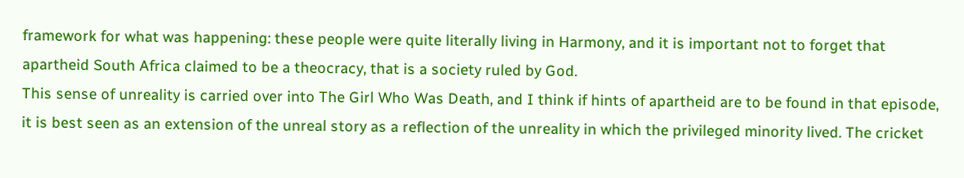framework for what was happening: these people were quite literally living in Harmony, and it is important not to forget that apartheid South Africa claimed to be a theocracy, that is a society ruled by God.
This sense of unreality is carried over into The Girl Who Was Death, and I think if hints of apartheid are to be found in that episode, it is best seen as an extension of the unreal story as a reflection of the unreality in which the privileged minority lived. The cricket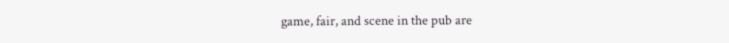game, fair, and scene in the pub are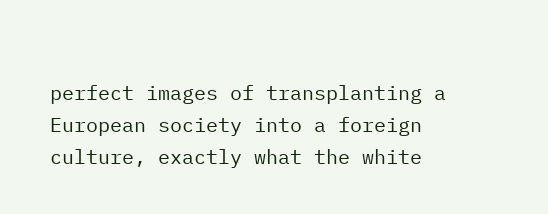perfect images of transplanting a European society into a foreign culture, exactly what the white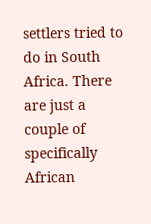settlers tried to do in South Africa. There are just a couple of specifically African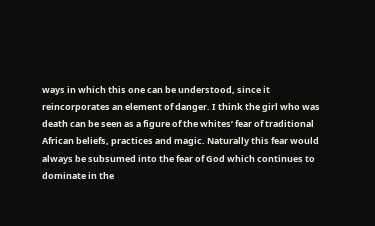ways in which this one can be understood, since it reincorporates an element of danger. I think the girl who was death can be seen as a figure of the whites’ fear of traditional African beliefs, practices and magic. Naturally this fear would always be subsumed into the fear of God which continues to dominate in the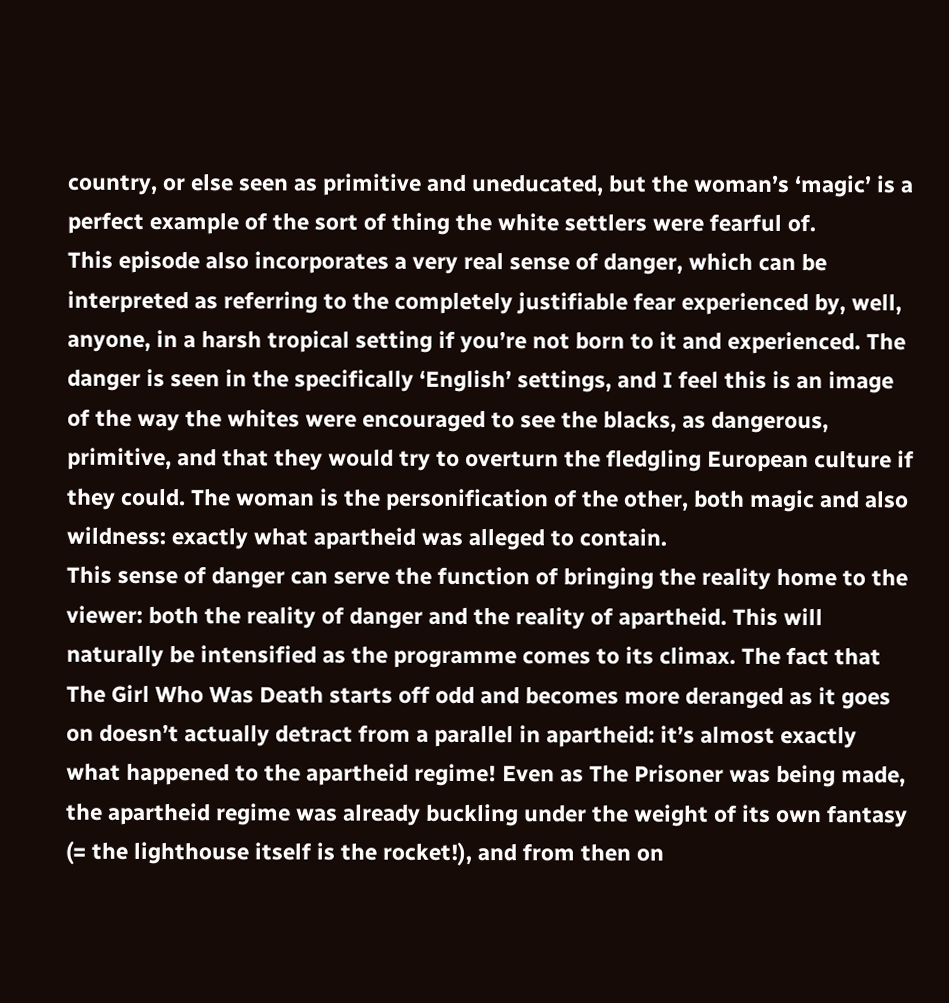country, or else seen as primitive and uneducated, but the woman’s ‘magic’ is a perfect example of the sort of thing the white settlers were fearful of.
This episode also incorporates a very real sense of danger, which can be interpreted as referring to the completely justifiable fear experienced by, well, anyone, in a harsh tropical setting if you’re not born to it and experienced. The danger is seen in the specifically ‘English’ settings, and I feel this is an image of the way the whites were encouraged to see the blacks, as dangerous, primitive, and that they would try to overturn the fledgling European culture if they could. The woman is the personification of the other, both magic and also wildness: exactly what apartheid was alleged to contain.
This sense of danger can serve the function of bringing the reality home to the viewer: both the reality of danger and the reality of apartheid. This will naturally be intensified as the programme comes to its climax. The fact that The Girl Who Was Death starts off odd and becomes more deranged as it goes on doesn’t actually detract from a parallel in apartheid: it’s almost exactly what happened to the apartheid regime! Even as The Prisoner was being made, the apartheid regime was already buckling under the weight of its own fantasy (= the lighthouse itself is the rocket!), and from then on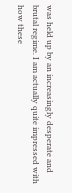was held up by an increasingly desperate and brutal regime. I am actually quite impressed with how these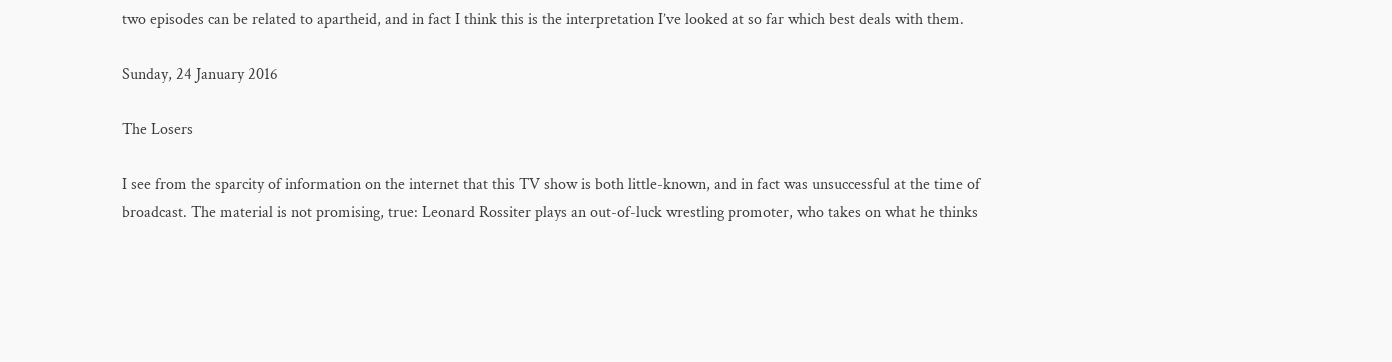two episodes can be related to apartheid, and in fact I think this is the interpretation I’ve looked at so far which best deals with them.

Sunday, 24 January 2016

The Losers

I see from the sparcity of information on the internet that this TV show is both little-known, and in fact was unsuccessful at the time of broadcast. The material is not promising, true: Leonard Rossiter plays an out-of-luck wrestling promoter, who takes on what he thinks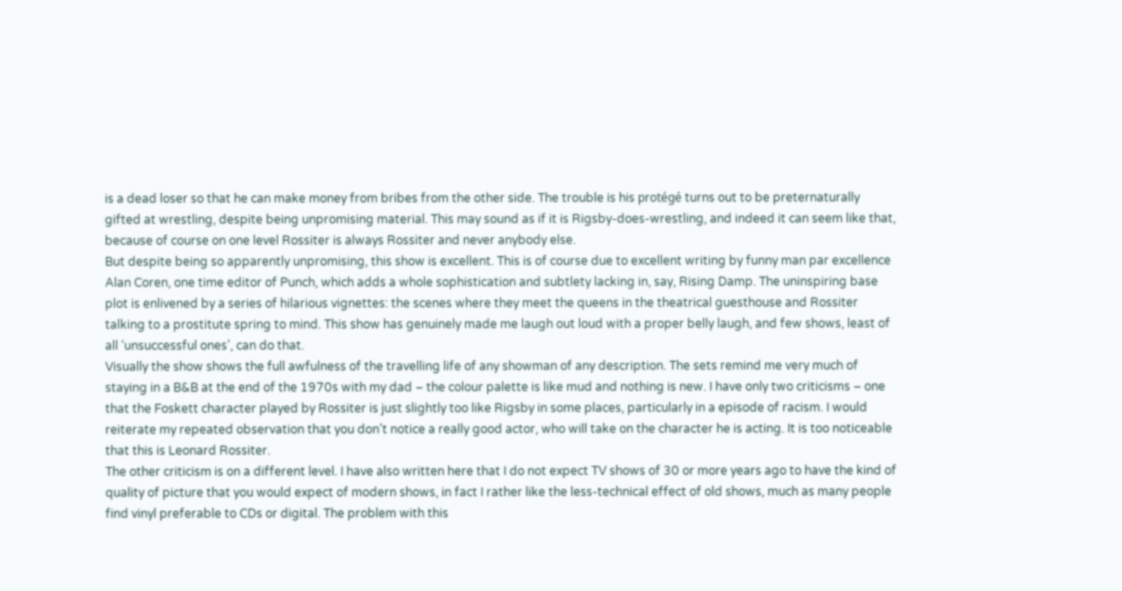is a dead loser so that he can make money from bribes from the other side. The trouble is his protégé turns out to be preternaturally gifted at wrestling, despite being unpromising material. This may sound as if it is Rigsby-does-wrestling, and indeed it can seem like that, because of course on one level Rossiter is always Rossiter and never anybody else.
But despite being so apparently unpromising, this show is excellent. This is of course due to excellent writing by funny man par excellence Alan Coren, one time editor of Punch, which adds a whole sophistication and subtlety lacking in, say, Rising Damp. The uninspiring base plot is enlivened by a series of hilarious vignettes: the scenes where they meet the queens in the theatrical guesthouse and Rossiter talking to a prostitute spring to mind. This show has genuinely made me laugh out loud with a proper belly laugh, and few shows, least of all ‘unsuccessful ones’, can do that.
Visually the show shows the full awfulness of the travelling life of any showman of any description. The sets remind me very much of staying in a B&B at the end of the 1970s with my dad – the colour palette is like mud and nothing is new. I have only two criticisms – one that the Foskett character played by Rossiter is just slightly too like Rigsby in some places, particularly in a episode of racism. I would reiterate my repeated observation that you don’t notice a really good actor, who will take on the character he is acting. It is too noticeable that this is Leonard Rossiter.
The other criticism is on a different level. I have also written here that I do not expect TV shows of 30 or more years ago to have the kind of quality of picture that you would expect of modern shows, in fact I rather like the less-technical effect of old shows, much as many people find vinyl preferable to CDs or digital. The problem with this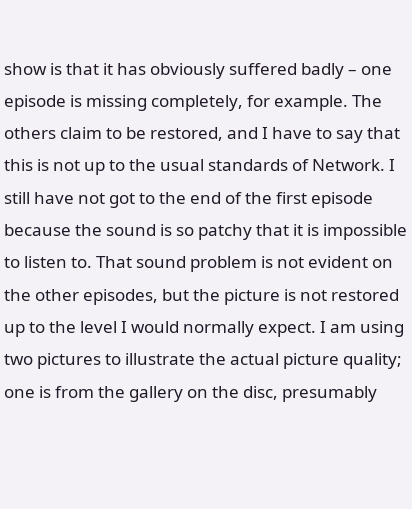show is that it has obviously suffered badly – one episode is missing completely, for example. The others claim to be restored, and I have to say that this is not up to the usual standards of Network. I still have not got to the end of the first episode because the sound is so patchy that it is impossible to listen to. That sound problem is not evident on the other episodes, but the picture is not restored up to the level I would normally expect. I am using two pictures to illustrate the actual picture quality; one is from the gallery on the disc, presumably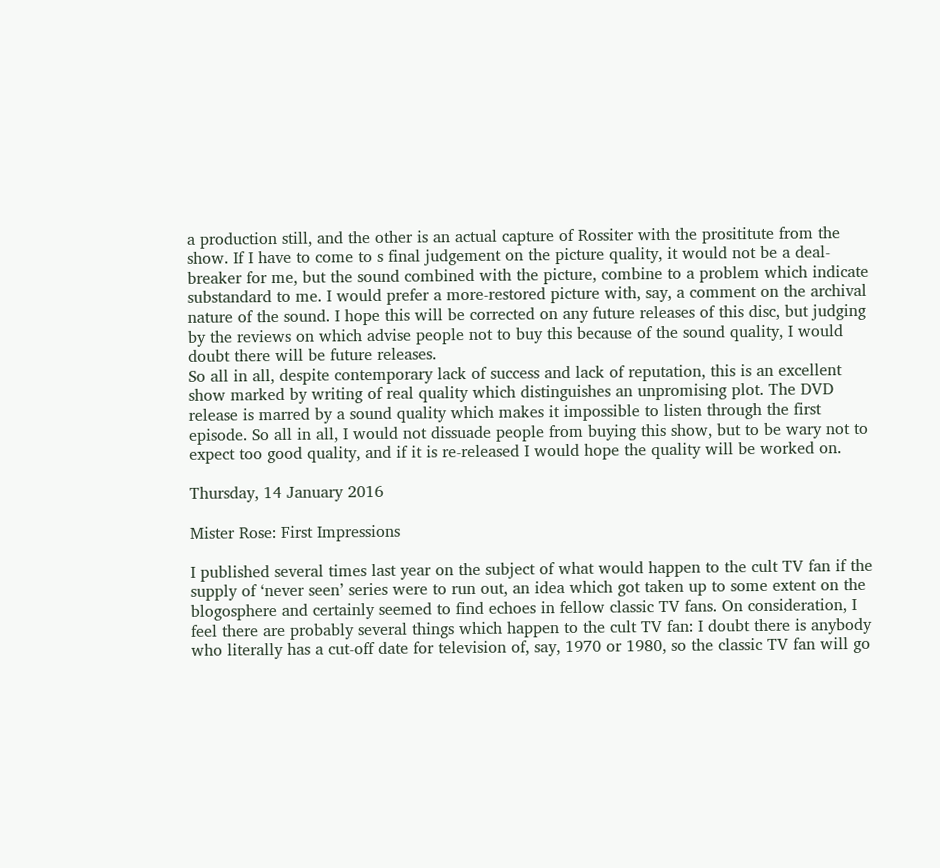a production still, and the other is an actual capture of Rossiter with the prosititute from the show. If I have to come to s final judgement on the picture quality, it would not be a deal-breaker for me, but the sound combined with the picture, combine to a problem which indicate substandard to me. I would prefer a more-restored picture with, say, a comment on the archival nature of the sound. I hope this will be corrected on any future releases of this disc, but judging by the reviews on which advise people not to buy this because of the sound quality, I would doubt there will be future releases.
So all in all, despite contemporary lack of success and lack of reputation, this is an excellent show marked by writing of real quality which distinguishes an unpromising plot. The DVD release is marred by a sound quality which makes it impossible to listen through the first episode. So all in all, I would not dissuade people from buying this show, but to be wary not to expect too good quality, and if it is re-released I would hope the quality will be worked on.

Thursday, 14 January 2016

Mister Rose: First Impressions

I published several times last year on the subject of what would happen to the cult TV fan if the supply of ‘never seen’ series were to run out, an idea which got taken up to some extent on the blogosphere and certainly seemed to find echoes in fellow classic TV fans. On consideration, I feel there are probably several things which happen to the cult TV fan: I doubt there is anybody who literally has a cut-off date for television of, say, 1970 or 1980, so the classic TV fan will go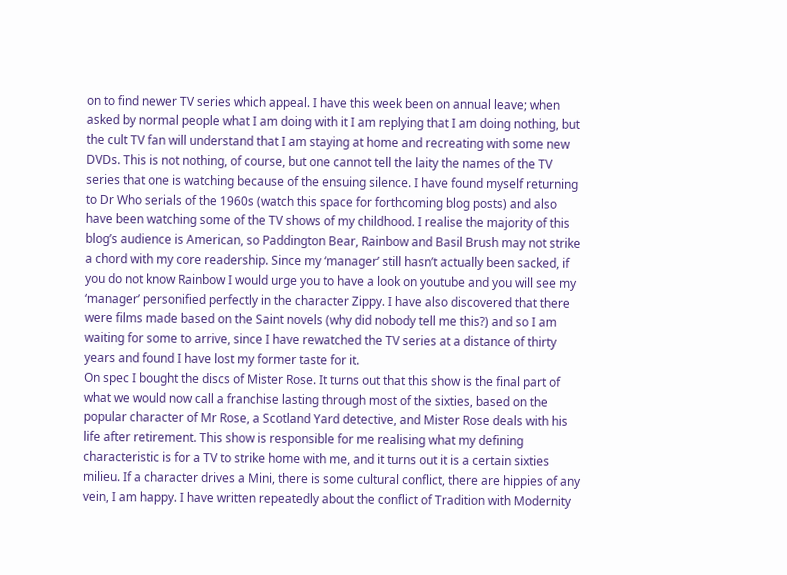on to find newer TV series which appeal. I have this week been on annual leave; when asked by normal people what I am doing with it I am replying that I am doing nothing, but the cult TV fan will understand that I am staying at home and recreating with some new DVDs. This is not nothing, of course, but one cannot tell the laity the names of the TV series that one is watching because of the ensuing silence. I have found myself returning to Dr Who serials of the 1960s (watch this space for forthcoming blog posts) and also have been watching some of the TV shows of my childhood. I realise the majority of this blog’s audience is American, so Paddington Bear, Rainbow and Basil Brush may not strike a chord with my core readership. Since my ‘manager’ still hasn’t actually been sacked, if you do not know Rainbow I would urge you to have a look on youtube and you will see my ‘manager’ personified perfectly in the character Zippy. I have also discovered that there were films made based on the Saint novels (why did nobody tell me this?) and so I am waiting for some to arrive, since I have rewatched the TV series at a distance of thirty years and found I have lost my former taste for it.
On spec I bought the discs of Mister Rose. It turns out that this show is the final part of what we would now call a franchise lasting through most of the sixties, based on the popular character of Mr Rose, a Scotland Yard detective, and Mister Rose deals with his life after retirement. This show is responsible for me realising what my defining characteristic is for a TV to strike home with me, and it turns out it is a certain sixties milieu. If a character drives a Mini, there is some cultural conflict, there are hippies of any vein, I am happy. I have written repeatedly about the conflict of Tradition with Modernity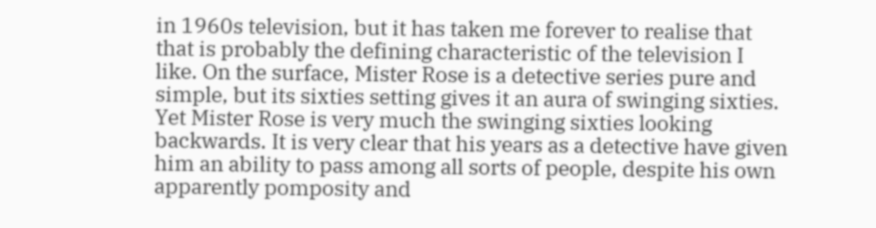in 1960s television, but it has taken me forever to realise that that is probably the defining characteristic of the television I like. On the surface, Mister Rose is a detective series pure and simple, but its sixties setting gives it an aura of swinging sixties.
Yet Mister Rose is very much the swinging sixties looking backwards. It is very clear that his years as a detective have given him an ability to pass among all sorts of people, despite his own apparently pomposity and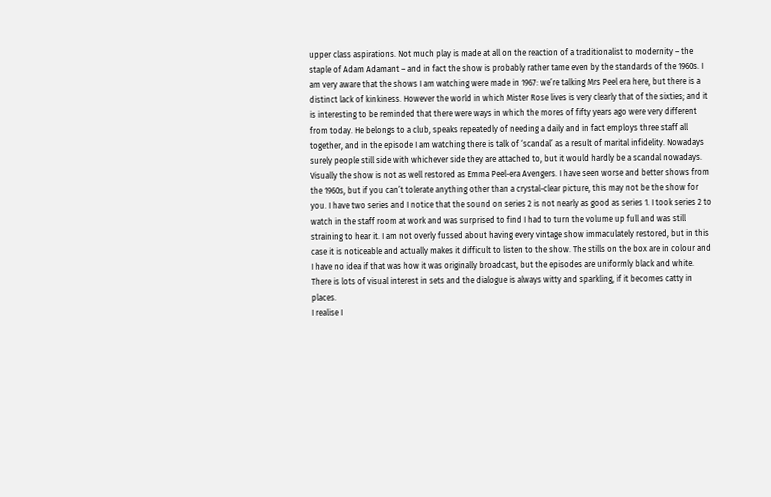upper class aspirations. Not much play is made at all on the reaction of a traditionalist to modernity – the staple of Adam Adamant – and in fact the show is probably rather tame even by the standards of the 1960s. I am very aware that the shows I am watching were made in 1967: we’re talking Mrs Peel era here, but there is a distinct lack of kinkiness. However the world in which Mister Rose lives is very clearly that of the sixties; and it is interesting to be reminded that there were ways in which the mores of fifty years ago were very different from today. He belongs to a club, speaks repeatedly of needing a daily and in fact employs three staff all together, and in the episode I am watching there is talk of ‘scandal’ as a result of marital infidelity. Nowadays surely people still side with whichever side they are attached to, but it would hardly be a scandal nowadays.
Visually the show is not as well restored as Emma Peel-era Avengers. I have seen worse and better shows from the 1960s, but if you can’t tolerate anything other than a crystal-clear picture, this may not be the show for you. I have two series and I notice that the sound on series 2 is not nearly as good as series 1. I took series 2 to watch in the staff room at work and was surprised to find I had to turn the volume up full and was still straining to hear it. I am not overly fussed about having every vintage show immaculately restored, but in this case it is noticeable and actually makes it difficult to listen to the show. The stills on the box are in colour and I have no idea if that was how it was originally broadcast, but the episodes are uniformly black and white. There is lots of visual interest in sets and the dialogue is always witty and sparkling, if it becomes catty in places.
I realise I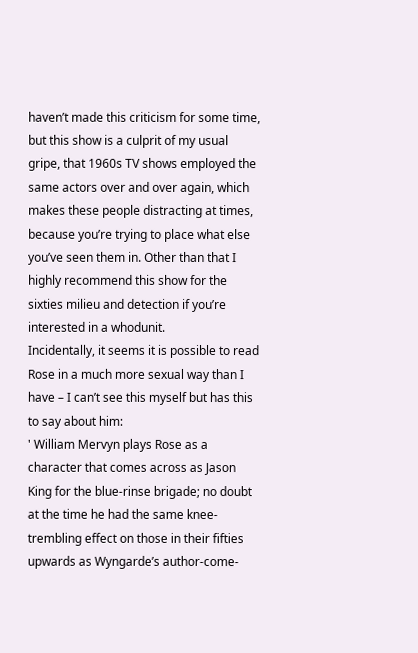haven’t made this criticism for some time, but this show is a culprit of my usual gripe, that 1960s TV shows employed the same actors over and over again, which makes these people distracting at times, because you’re trying to place what else you’ve seen them in. Other than that I highly recommend this show for the sixties milieu and detection if you’re interested in a whodunit.
Incidentally, it seems it is possible to read Rose in a much more sexual way than I have – I can’t see this myself but has this to say about him:
' William Mervyn plays Rose as a character that comes across as Jason King for the blue-rinse brigade; no doubt at the time he had the same knee-trembling effect on those in their fifties upwards as Wyngarde’s author-come-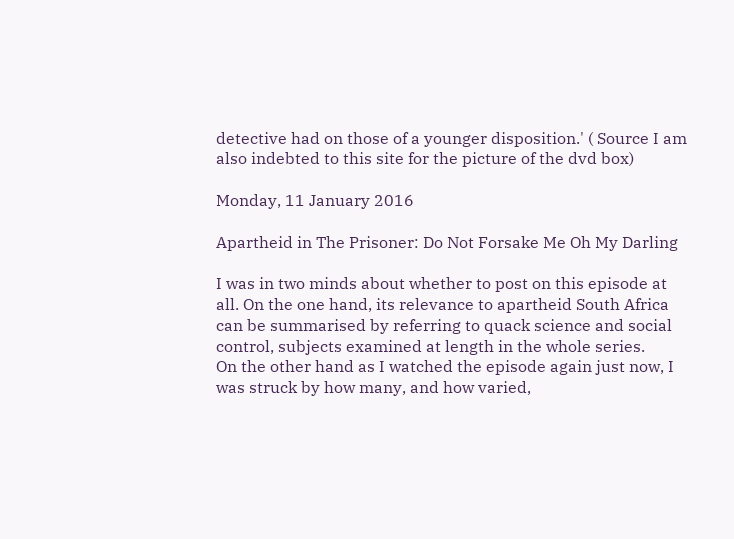detective had on those of a younger disposition.' ( Source I am also indebted to this site for the picture of the dvd box)

Monday, 11 January 2016

Apartheid in The Prisoner: Do Not Forsake Me Oh My Darling

I was in two minds about whether to post on this episode at all. On the one hand, its relevance to apartheid South Africa can be summarised by referring to quack science and social control, subjects examined at length in the whole series.
On the other hand as I watched the episode again just now, I was struck by how many, and how varied,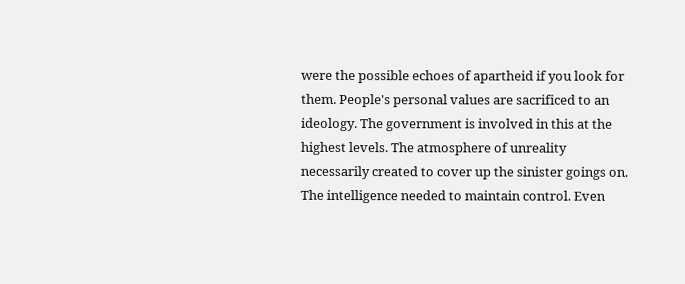were the possible echoes of apartheid if you look for them. People's personal values are sacrificed to an ideology. The government is involved in this at the highest levels. The atmosphere of unreality necessarily created to cover up the sinister goings on. The intelligence needed to maintain control. Even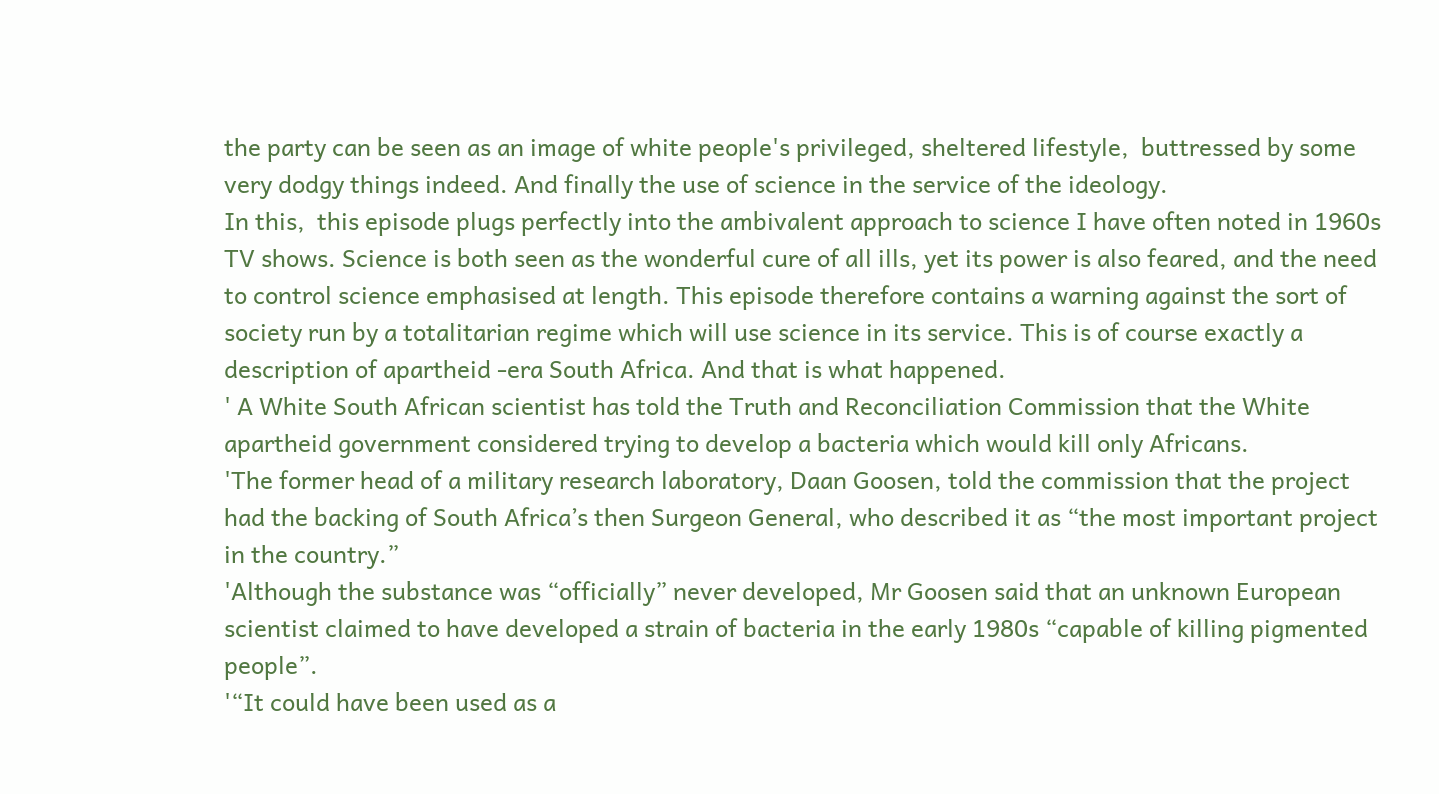the party can be seen as an image of white people's privileged, sheltered lifestyle,  buttressed by some very dodgy things indeed. And finally the use of science in the service of the ideology.
In this,  this episode plugs perfectly into the ambivalent approach to science I have often noted in 1960s TV shows. Science is both seen as the wonderful cure of all ills, yet its power is also feared, and the need to control science emphasised at length. This episode therefore contains a warning against the sort of society run by a totalitarian regime which will use science in its service. This is of course exactly a description of apartheid -era South Africa. And that is what happened.
' A White South African scientist has told the Truth and Reconciliation Commission that the White apartheid government considered trying to develop a bacteria which would kill only Africans.
'The former head of a military research laboratory, Daan Goosen, told the commission that the project had the backing of South Africa’s then Surgeon General, who described it as “the most important project in the country.”
'Although the substance was “officially” never developed, Mr Goosen said that an unknown European scientist claimed to have developed a strain of bacteria in the early 1980s “capable of killing pigmented people”.
'“It could have been used as a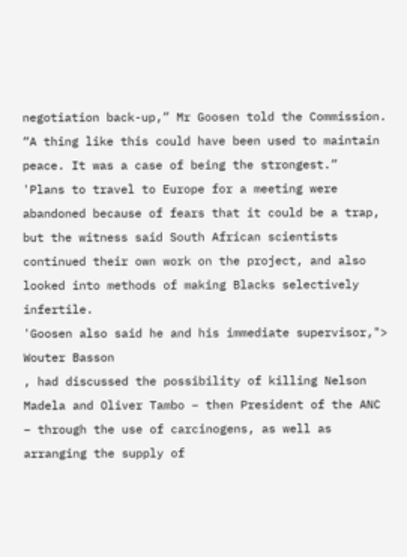negotiation back-up,” Mr Goosen told the Commission. “A thing like this could have been used to maintain peace. It was a case of being the strongest.”
'Plans to travel to Europe for a meeting were abandoned because of fears that it could be a trap, but the witness said South African scientists continued their own work on the project, and also looked into methods of making Blacks selectively infertile.
'Goosen also said he and his immediate supervisor,"> Wouter Basson
, had discussed the possibility of killing Nelson Madela and Oliver Tambo – then President of the ANC – through the use of carcinogens, as well as arranging the supply of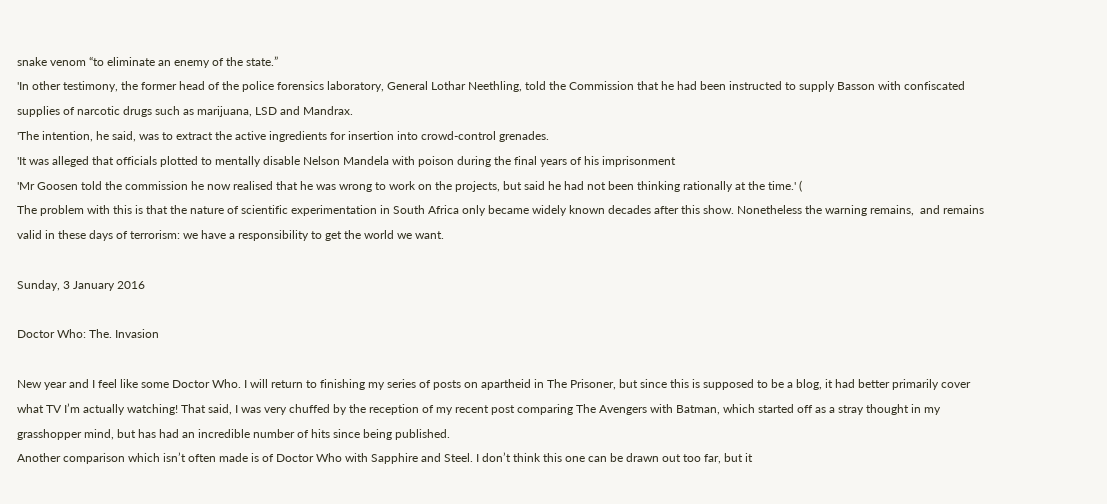snake venom “to eliminate an enemy of the state.”
'In other testimony, the former head of the police forensics laboratory, General Lothar Neethling, told the Commission that he had been instructed to supply Basson with confiscated supplies of narcotic drugs such as marijuana, LSD and Mandrax.
'The intention, he said, was to extract the active ingredients for insertion into crowd-control grenades.
'It was alleged that officials plotted to mentally disable Nelson Mandela with poison during the final years of his imprisonment
'Mr Goosen told the commission he now realised that he was wrong to work on the projects, but said he had not been thinking rationally at the time.' (
The problem with this is that the nature of scientific experimentation in South Africa only became widely known decades after this show. Nonetheless the warning remains,  and remains valid in these days of terrorism: we have a responsibility to get the world we want.

Sunday, 3 January 2016

Doctor Who: The. Invasion

New year and I feel like some Doctor Who. I will return to finishing my series of posts on apartheid in The Prisoner, but since this is supposed to be a blog, it had better primarily cover what TV I’m actually watching! That said, I was very chuffed by the reception of my recent post comparing The Avengers with Batman, which started off as a stray thought in my grasshopper mind, but has had an incredible number of hits since being published.
Another comparison which isn’t often made is of Doctor Who with Sapphire and Steel. I don’t think this one can be drawn out too far, but it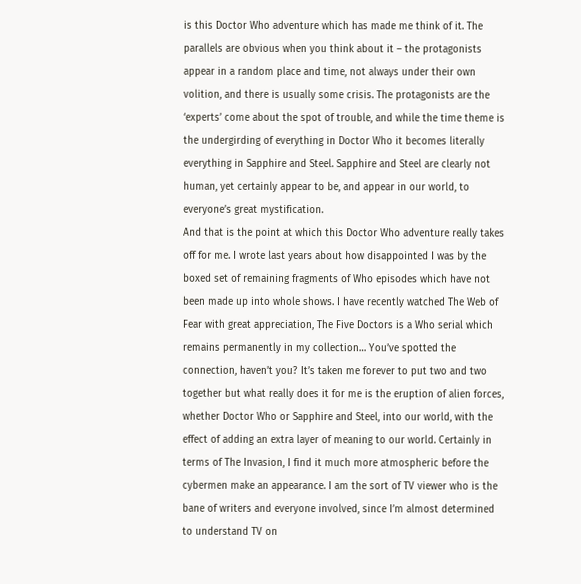is this Doctor Who adventure which has made me think of it. The parallels are obvious when you think about it – the protagonists appear in a random place and time, not always under their own volition, and there is usually some crisis. The protagonists are the ‘experts’ come about the spot of trouble, and while the time theme is the undergirding of everything in Doctor Who it becomes literally everything in Sapphire and Steel. Sapphire and Steel are clearly not human, yet certainly appear to be, and appear in our world, to everyone’s great mystification.
And that is the point at which this Doctor Who adventure really takes off for me. I wrote last years about how disappointed I was by the boxed set of remaining fragments of Who episodes which have not been made up into whole shows. I have recently watched The Web of Fear with great appreciation, The Five Doctors is a Who serial which remains permanently in my collection… You’ve spotted the connection, haven’t you? It’s taken me forever to put two and two together but what really does it for me is the eruption of alien forces, whether Doctor Who or Sapphire and Steel, into our world, with the effect of adding an extra layer of meaning to our world. Certainly in terms of The Invasion, I find it much more atmospheric before the cybermen make an appearance. I am the sort of TV viewer who is the bane of writers and everyone involved, since I’m almost determined to understand TV on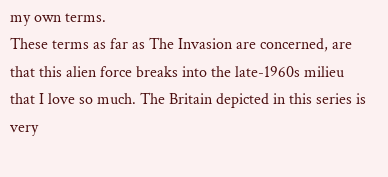my own terms.
These terms as far as The Invasion are concerned, are that this alien force breaks into the late-1960s milieu that I love so much. The Britain depicted in this series is very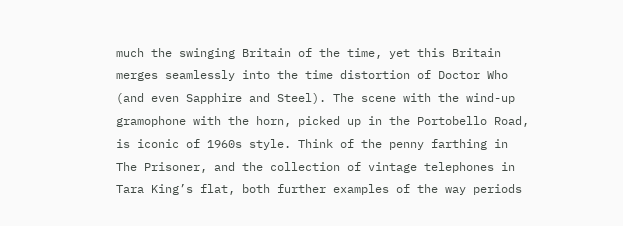much the swinging Britain of the time, yet this Britain merges seamlessly into the time distortion of Doctor Who (and even Sapphire and Steel). The scene with the wind-up gramophone with the horn, picked up in the Portobello Road, is iconic of 1960s style. Think of the penny farthing in The Prisoner, and the collection of vintage telephones in Tara King’s flat, both further examples of the way periods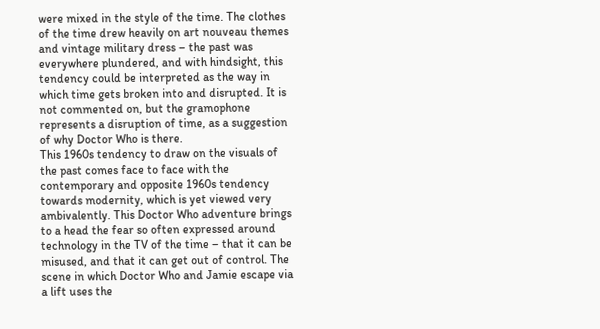were mixed in the style of the time. The clothes of the time drew heavily on art nouveau themes and vintage military dress – the past was everywhere plundered, and with hindsight, this tendency could be interpreted as the way in which time gets broken into and disrupted. It is not commented on, but the gramophone represents a disruption of time, as a suggestion of why Doctor Who is there.
This 1960s tendency to draw on the visuals of the past comes face to face with the contemporary and opposite 1960s tendency towards modernity, which is yet viewed very ambivalently. This Doctor Who adventure brings to a head the fear so often expressed around technology in the TV of the time – that it can be misused, and that it can get out of control. The scene in which Doctor Who and Jamie escape via a lift uses the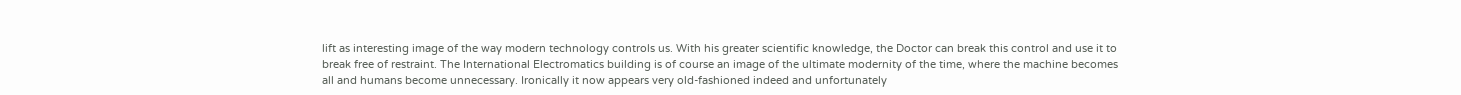lift as interesting image of the way modern technology controls us. With his greater scientific knowledge, the Doctor can break this control and use it to break free of restraint. The International Electromatics building is of course an image of the ultimate modernity of the time, where the machine becomes all and humans become unnecessary. Ironically it now appears very old-fashioned indeed and unfortunately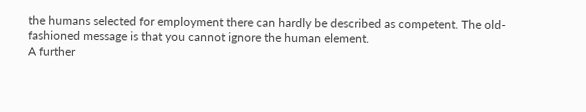the humans selected for employment there can hardly be described as competent. The old-fashioned message is that you cannot ignore the human element.
A further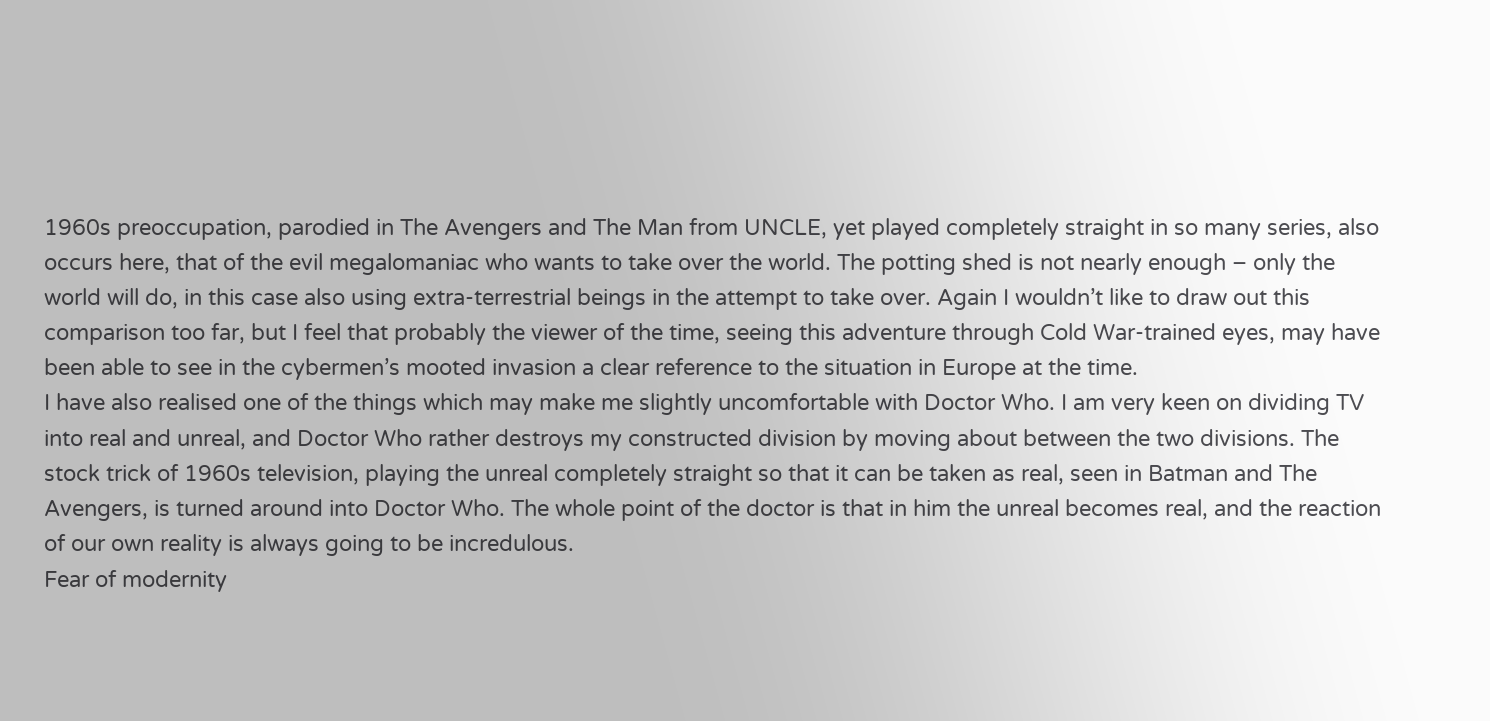1960s preoccupation, parodied in The Avengers and The Man from UNCLE, yet played completely straight in so many series, also occurs here, that of the evil megalomaniac who wants to take over the world. The potting shed is not nearly enough – only the world will do, in this case also using extra-terrestrial beings in the attempt to take over. Again I wouldn’t like to draw out this comparison too far, but I feel that probably the viewer of the time, seeing this adventure through Cold War-trained eyes, may have been able to see in the cybermen’s mooted invasion a clear reference to the situation in Europe at the time.
I have also realised one of the things which may make me slightly uncomfortable with Doctor Who. I am very keen on dividing TV into real and unreal, and Doctor Who rather destroys my constructed division by moving about between the two divisions. The stock trick of 1960s television, playing the unreal completely straight so that it can be taken as real, seen in Batman and The Avengers, is turned around into Doctor Who. The whole point of the doctor is that in him the unreal becomes real, and the reaction of our own reality is always going to be incredulous.
Fear of modernity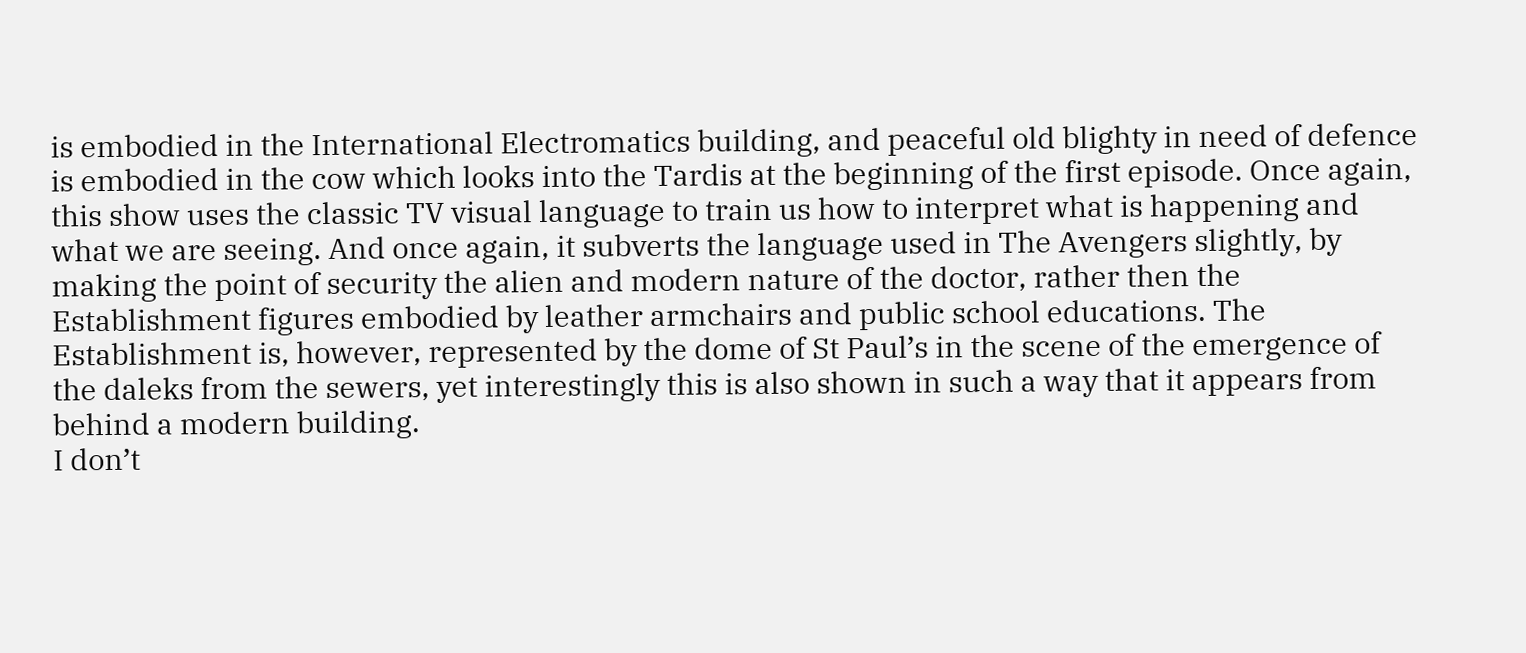is embodied in the International Electromatics building, and peaceful old blighty in need of defence is embodied in the cow which looks into the Tardis at the beginning of the first episode. Once again, this show uses the classic TV visual language to train us how to interpret what is happening and what we are seeing. And once again, it subverts the language used in The Avengers slightly, by making the point of security the alien and modern nature of the doctor, rather then the Establishment figures embodied by leather armchairs and public school educations. The Establishment is, however, represented by the dome of St Paul’s in the scene of the emergence of the daleks from the sewers, yet interestingly this is also shown in such a way that it appears from behind a modern building.
I don’t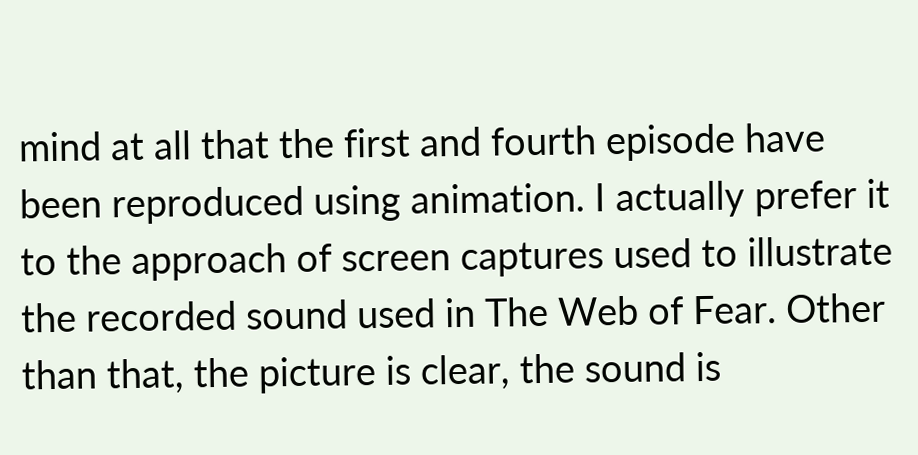mind at all that the first and fourth episode have been reproduced using animation. I actually prefer it to the approach of screen captures used to illustrate the recorded sound used in The Web of Fear. Other than that, the picture is clear, the sound is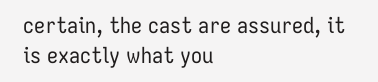certain, the cast are assured, it is exactly what you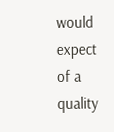would expect of a quality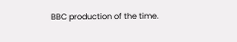BBC production of the time.